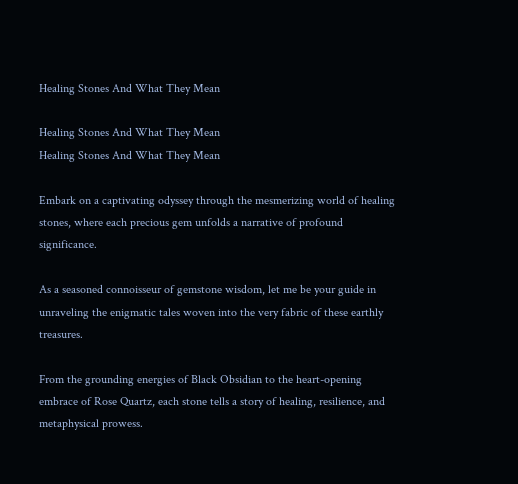Healing Stones And What They Mean

Healing Stones And What They Mean
Healing Stones And What They Mean

Embark on a captivating odyssey through the mesmerizing world of healing stones, where each precious gem unfolds a narrative of profound significance.

As a seasoned connoisseur of gemstone wisdom, let me be your guide in unraveling the enigmatic tales woven into the very fabric of these earthly treasures.

From the grounding energies of Black Obsidian to the heart-opening embrace of Rose Quartz, each stone tells a story of healing, resilience, and metaphysical prowess.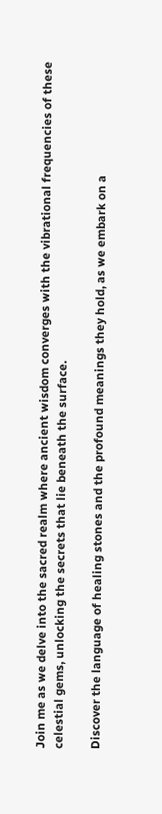Join me as we delve into the sacred realm where ancient wisdom converges with the vibrational frequencies of these celestial gems, unlocking the secrets that lie beneath the surface.

Discover the language of healing stones and the profound meanings they hold, as we embark on a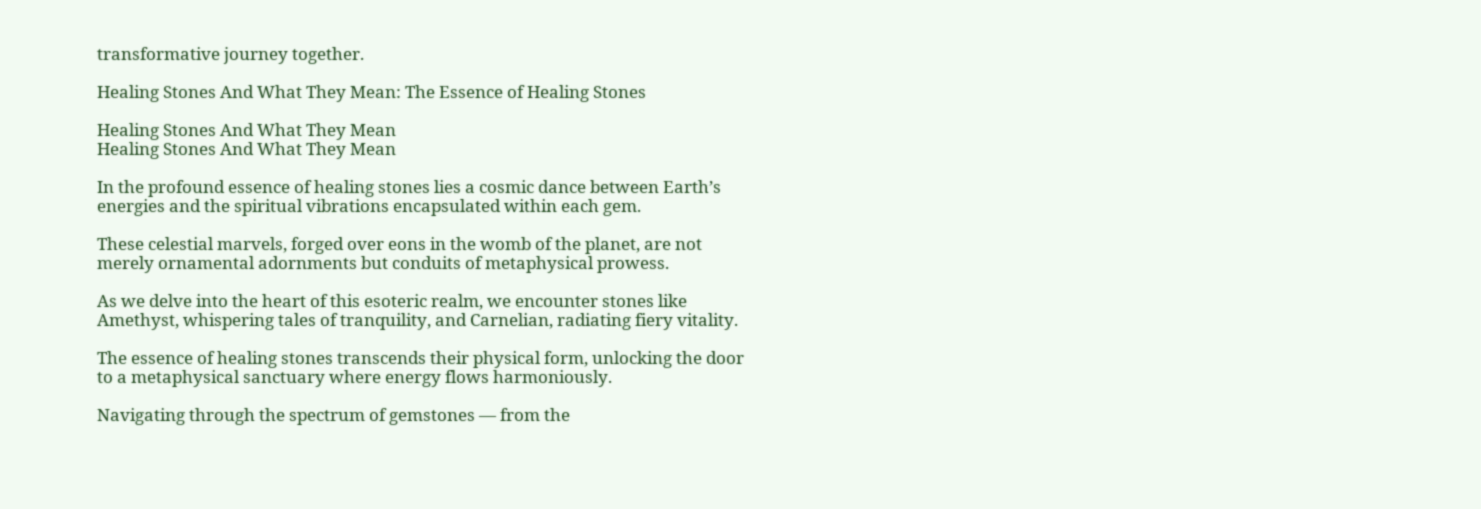transformative journey together.

Healing Stones And What They Mean: The Essence of Healing Stones

Healing Stones And What They Mean
Healing Stones And What They Mean

In the profound essence of healing stones lies a cosmic dance between Earth’s energies and the spiritual vibrations encapsulated within each gem.

These celestial marvels, forged over eons in the womb of the planet, are not merely ornamental adornments but conduits of metaphysical prowess.

As we delve into the heart of this esoteric realm, we encounter stones like Amethyst, whispering tales of tranquility, and Carnelian, radiating fiery vitality.

The essence of healing stones transcends their physical form, unlocking the door to a metaphysical sanctuary where energy flows harmoniously.

Navigating through the spectrum of gemstones — from the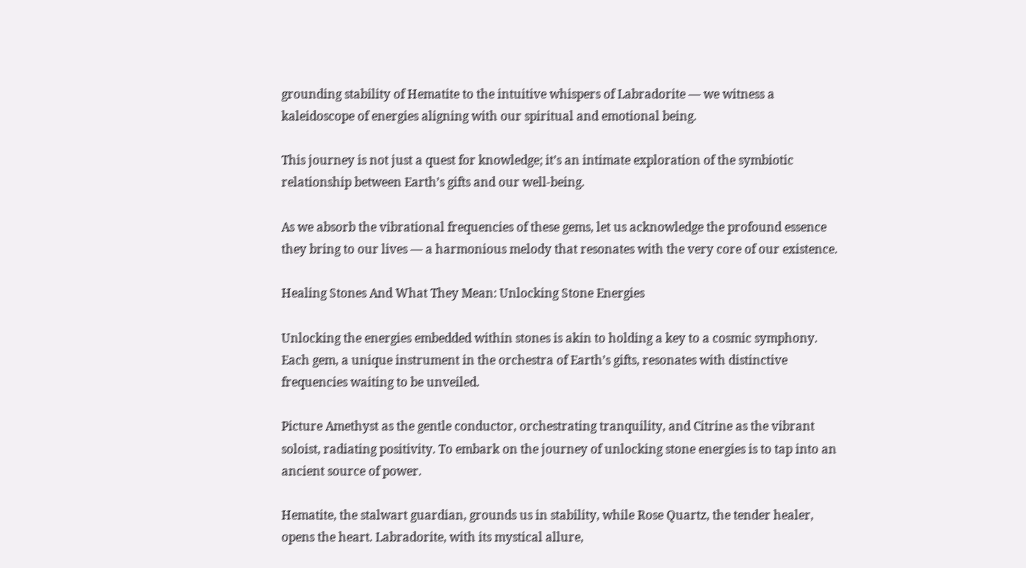grounding stability of Hematite to the intuitive whispers of Labradorite — we witness a kaleidoscope of energies aligning with our spiritual and emotional being.

This journey is not just a quest for knowledge; it’s an intimate exploration of the symbiotic relationship between Earth’s gifts and our well-being.

As we absorb the vibrational frequencies of these gems, let us acknowledge the profound essence they bring to our lives — a harmonious melody that resonates with the very core of our existence.

Healing Stones And What They Mean: Unlocking Stone Energies

Unlocking the energies embedded within stones is akin to holding a key to a cosmic symphony. Each gem, a unique instrument in the orchestra of Earth’s gifts, resonates with distinctive frequencies waiting to be unveiled.

Picture Amethyst as the gentle conductor, orchestrating tranquility, and Citrine as the vibrant soloist, radiating positivity. To embark on the journey of unlocking stone energies is to tap into an ancient source of power.

Hematite, the stalwart guardian, grounds us in stability, while Rose Quartz, the tender healer, opens the heart. Labradorite, with its mystical allure,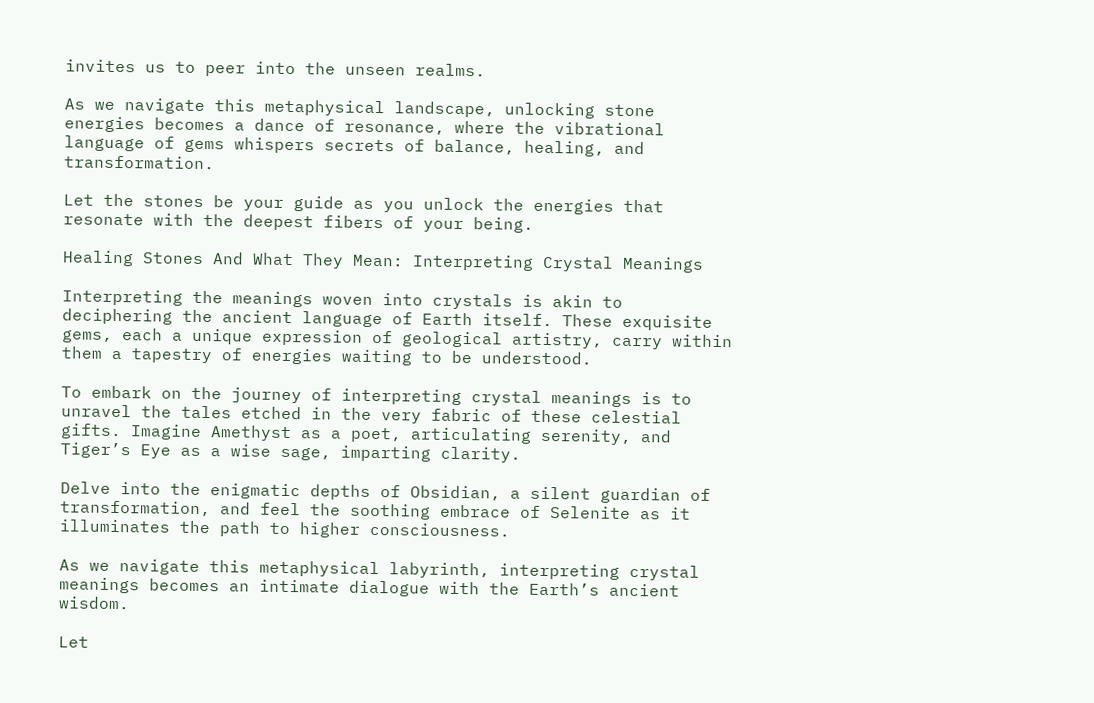invites us to peer into the unseen realms.

As we navigate this metaphysical landscape, unlocking stone energies becomes a dance of resonance, where the vibrational language of gems whispers secrets of balance, healing, and transformation.

Let the stones be your guide as you unlock the energies that resonate with the deepest fibers of your being.

Healing Stones And What They Mean: Interpreting Crystal Meanings

Interpreting the meanings woven into crystals is akin to deciphering the ancient language of Earth itself. These exquisite gems, each a unique expression of geological artistry, carry within them a tapestry of energies waiting to be understood.

To embark on the journey of interpreting crystal meanings is to unravel the tales etched in the very fabric of these celestial gifts. Imagine Amethyst as a poet, articulating serenity, and Tiger’s Eye as a wise sage, imparting clarity.

Delve into the enigmatic depths of Obsidian, a silent guardian of transformation, and feel the soothing embrace of Selenite as it illuminates the path to higher consciousness.

As we navigate this metaphysical labyrinth, interpreting crystal meanings becomes an intimate dialogue with the Earth’s ancient wisdom.

Let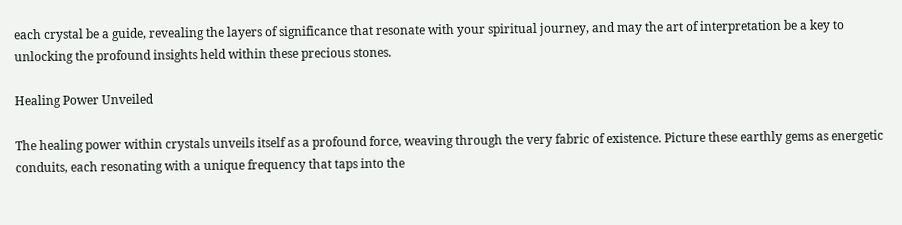each crystal be a guide, revealing the layers of significance that resonate with your spiritual journey, and may the art of interpretation be a key to unlocking the profound insights held within these precious stones.

Healing Power Unveiled

The healing power within crystals unveils itself as a profound force, weaving through the very fabric of existence. Picture these earthly gems as energetic conduits, each resonating with a unique frequency that taps into the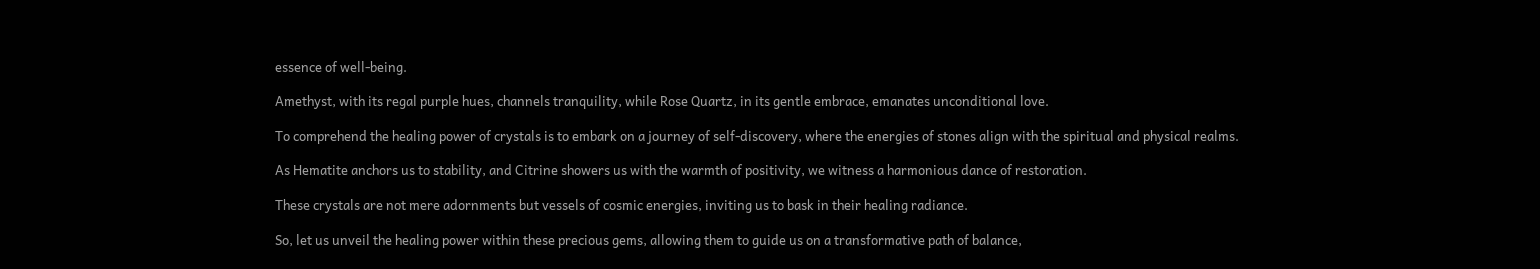essence of well-being.

Amethyst, with its regal purple hues, channels tranquility, while Rose Quartz, in its gentle embrace, emanates unconditional love.

To comprehend the healing power of crystals is to embark on a journey of self-discovery, where the energies of stones align with the spiritual and physical realms.

As Hematite anchors us to stability, and Citrine showers us with the warmth of positivity, we witness a harmonious dance of restoration.

These crystals are not mere adornments but vessels of cosmic energies, inviting us to bask in their healing radiance.

So, let us unveil the healing power within these precious gems, allowing them to guide us on a transformative path of balance,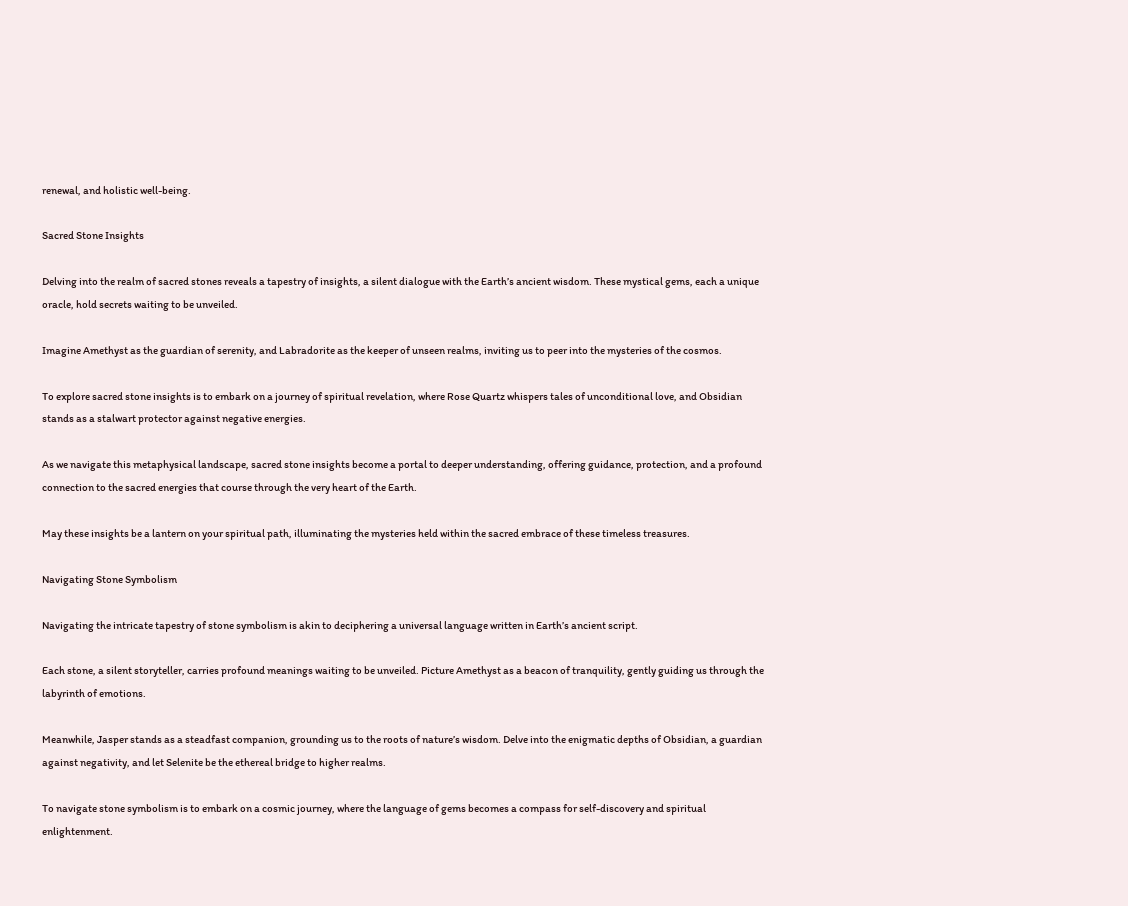renewal, and holistic well-being.

Sacred Stone Insights

Delving into the realm of sacred stones reveals a tapestry of insights, a silent dialogue with the Earth’s ancient wisdom. These mystical gems, each a unique oracle, hold secrets waiting to be unveiled.

Imagine Amethyst as the guardian of serenity, and Labradorite as the keeper of unseen realms, inviting us to peer into the mysteries of the cosmos.

To explore sacred stone insights is to embark on a journey of spiritual revelation, where Rose Quartz whispers tales of unconditional love, and Obsidian stands as a stalwart protector against negative energies.

As we navigate this metaphysical landscape, sacred stone insights become a portal to deeper understanding, offering guidance, protection, and a profound connection to the sacred energies that course through the very heart of the Earth.

May these insights be a lantern on your spiritual path, illuminating the mysteries held within the sacred embrace of these timeless treasures.

Navigating Stone Symbolism

Navigating the intricate tapestry of stone symbolism is akin to deciphering a universal language written in Earth’s ancient script.

Each stone, a silent storyteller, carries profound meanings waiting to be unveiled. Picture Amethyst as a beacon of tranquility, gently guiding us through the labyrinth of emotions.

Meanwhile, Jasper stands as a steadfast companion, grounding us to the roots of nature’s wisdom. Delve into the enigmatic depths of Obsidian, a guardian against negativity, and let Selenite be the ethereal bridge to higher realms.

To navigate stone symbolism is to embark on a cosmic journey, where the language of gems becomes a compass for self-discovery and spiritual enlightenment.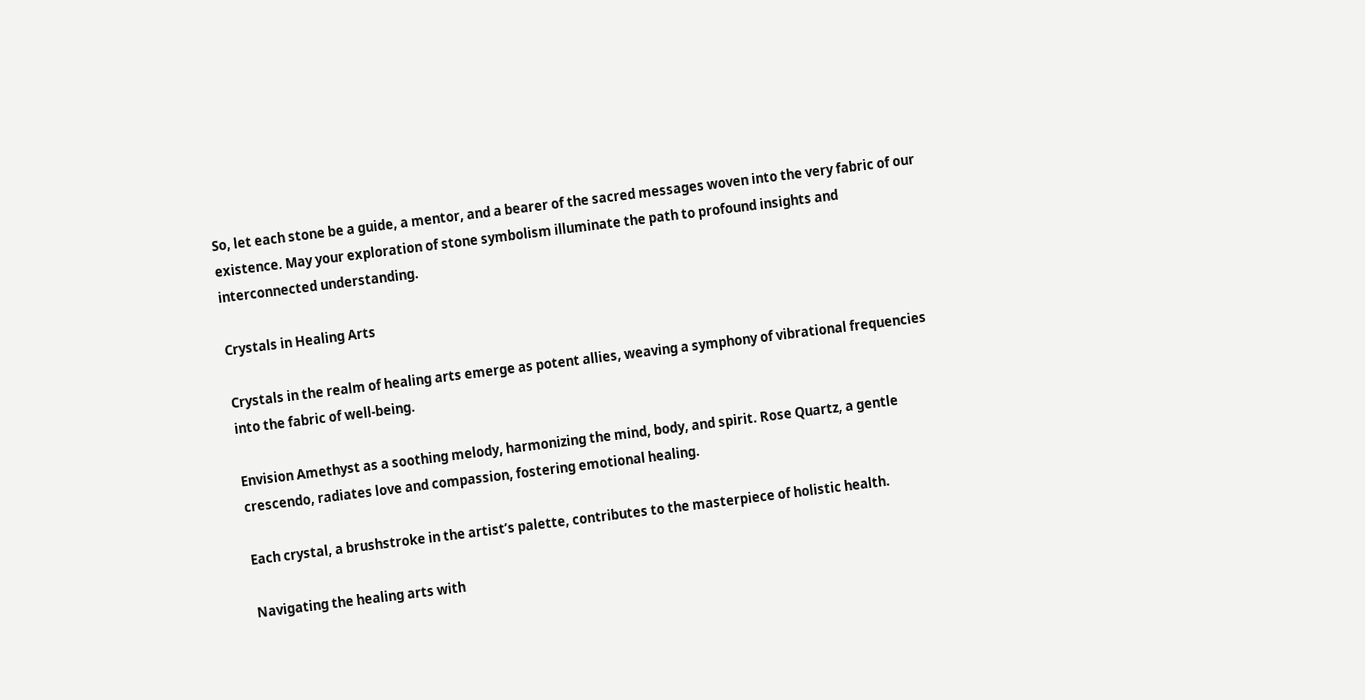So, let each stone be a guide, a mentor, and a bearer of the sacred messages woven into the very fabric of our existence. May your exploration of stone symbolism illuminate the path to profound insights and interconnected understanding.

Crystals in Healing Arts

Crystals in the realm of healing arts emerge as potent allies, weaving a symphony of vibrational frequencies into the fabric of well-being.

Envision Amethyst as a soothing melody, harmonizing the mind, body, and spirit. Rose Quartz, a gentle crescendo, radiates love and compassion, fostering emotional healing.

Each crystal, a brushstroke in the artist’s palette, contributes to the masterpiece of holistic health.

Navigating the healing arts with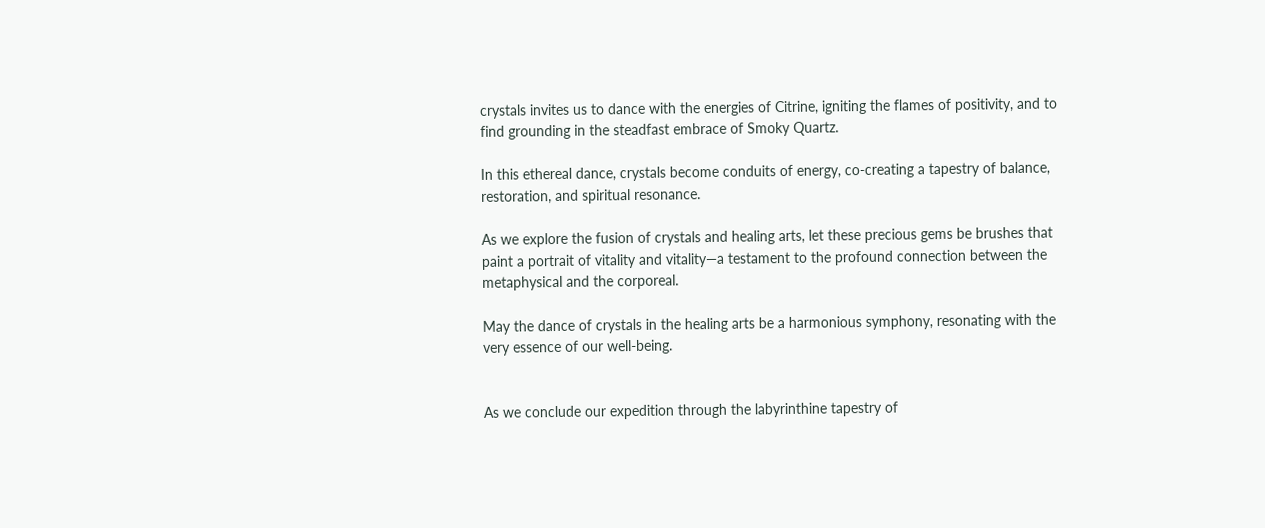crystals invites us to dance with the energies of Citrine, igniting the flames of positivity, and to find grounding in the steadfast embrace of Smoky Quartz.

In this ethereal dance, crystals become conduits of energy, co-creating a tapestry of balance, restoration, and spiritual resonance.

As we explore the fusion of crystals and healing arts, let these precious gems be brushes that paint a portrait of vitality and vitality—a testament to the profound connection between the metaphysical and the corporeal.

May the dance of crystals in the healing arts be a harmonious symphony, resonating with the very essence of our well-being.


As we conclude our expedition through the labyrinthine tapestry of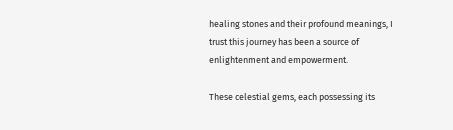healing stones and their profound meanings, I trust this journey has been a source of enlightenment and empowerment.

These celestial gems, each possessing its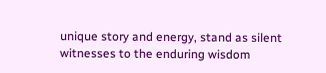unique story and energy, stand as silent witnesses to the enduring wisdom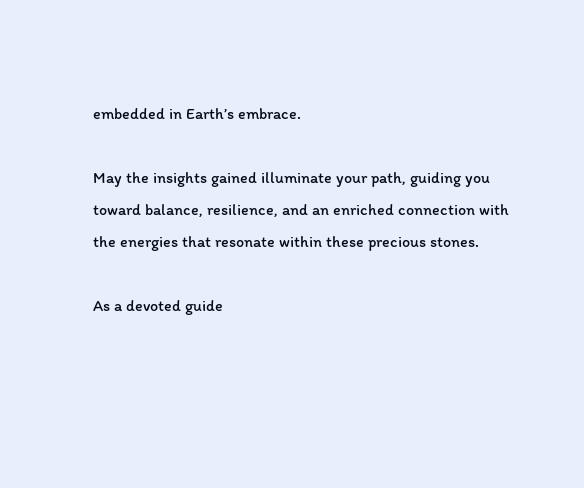embedded in Earth’s embrace.

May the insights gained illuminate your path, guiding you toward balance, resilience, and an enriched connection with the energies that resonate within these precious stones.

As a devoted guide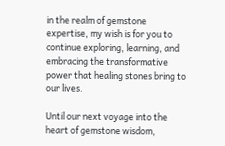in the realm of gemstone expertise, my wish is for you to continue exploring, learning, and embracing the transformative power that healing stones bring to our lives.

Until our next voyage into the heart of gemstone wisdom,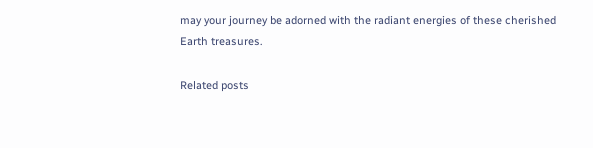may your journey be adorned with the radiant energies of these cherished Earth treasures.

Related posts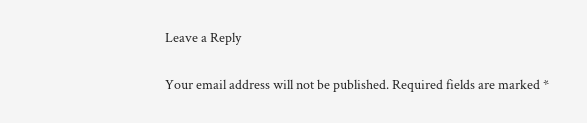Leave a Reply

Your email address will not be published. Required fields are marked *